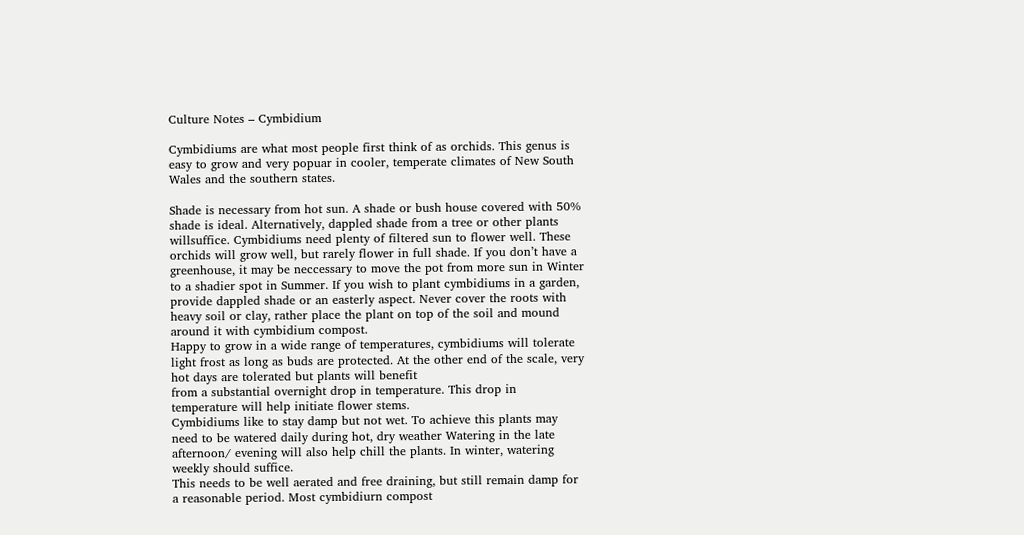Culture Notes – Cymbidium

Cymbidiums are what most people first think of as orchids. This genus is easy to grow and very popuar in cooler, temperate climates of New South Wales and the southern states.

Shade is necessary from hot sun. A shade or bush house covered with 50% shade is ideal. Alternatively, dappled shade from a tree or other plants willsuffice. Cymbidiums need plenty of filtered sun to flower well. These orchids will grow well, but rarely flower in full shade. If you don’t have a greenhouse, it may be neccessary to move the pot from more sun in Winter to a shadier spot in Summer. If you wish to plant cymbidiums in a garden, provide dappled shade or an easterly aspect. Never cover the roots with heavy soil or clay, rather place the plant on top of the soil and mound around it with cymbidium compost.
Happy to grow in a wide range of temperatures, cymbidiums will tolerate light frost as long as buds are protected. At the other end of the scale, very hot days are tolerated but plants will benefit
from a substantial overnight drop in temperature. This drop in temperature will help initiate flower stems.
Cymbidiums like to stay damp but not wet. To achieve this plants may need to be watered daily during hot, dry weather Watering in the late afternoon/ evening will also help chill the plants. In winter, watering weekly should suffice.
This needs to be well aerated and free draining, but still remain damp for a reasonable period. Most cymbidiurn compost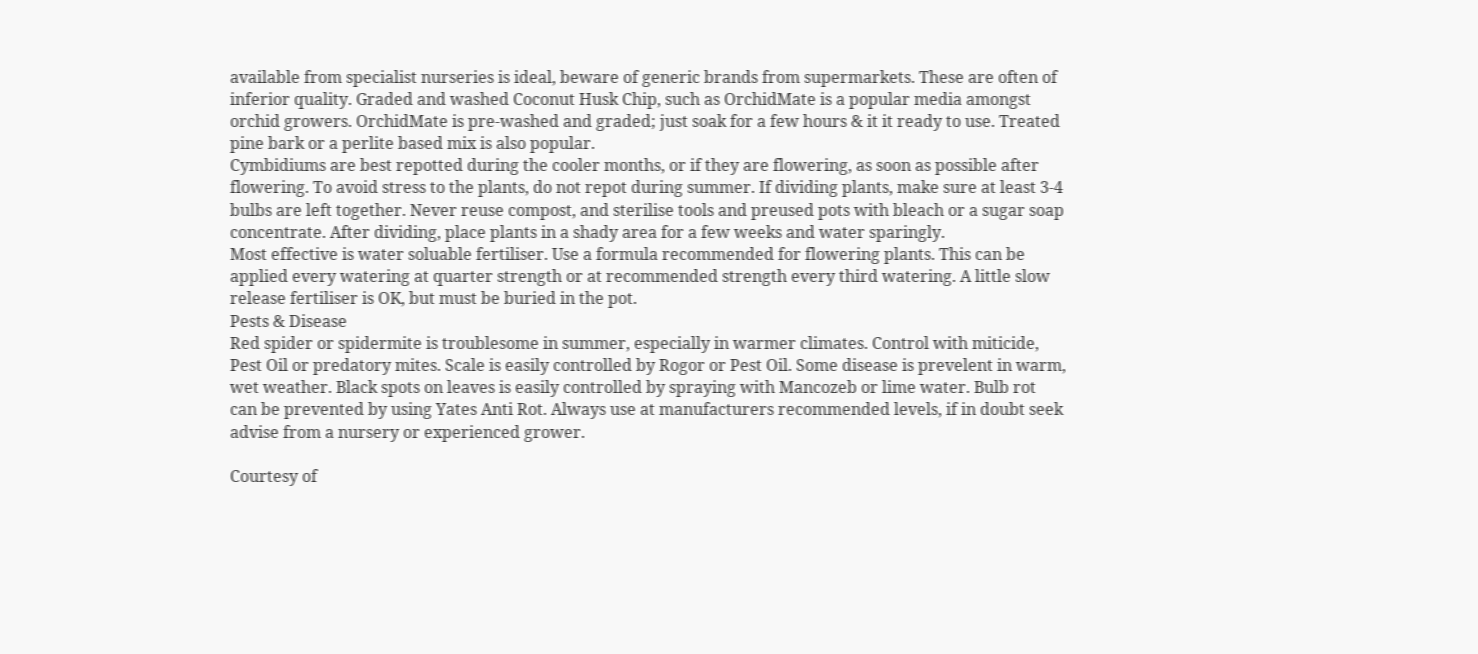available from specialist nurseries is ideal, beware of generic brands from supermarkets. These are often of inferior quality. Graded and washed Coconut Husk Chip, such as OrchidMate is a popular media amongst orchid growers. OrchidMate is pre-washed and graded; just soak for a few hours & it it ready to use. Treated pine bark or a perlite based mix is also popular.
Cymbidiums are best repotted during the cooler months, or if they are flowering, as soon as possible after flowering. To avoid stress to the plants, do not repot during summer. If dividing plants, make sure at least 3-4 bulbs are left together. Never reuse compost, and sterilise tools and preused pots with bleach or a sugar soap concentrate. After dividing, place plants in a shady area for a few weeks and water sparingly.
Most effective is water soluable fertiliser. Use a formula recommended for flowering plants. This can be applied every watering at quarter strength or at recommended strength every third watering. A little slow release fertiliser is OK, but must be buried in the pot.
Pests & Disease
Red spider or spidermite is troublesome in summer, especially in warmer climates. Control with miticide, Pest Oil or predatory mites. Scale is easily controlled by Rogor or Pest Oil. Some disease is prevelent in warm, wet weather. Black spots on leaves is easily controlled by spraying with Mancozeb or lime water. Bulb rot can be prevented by using Yates Anti Rot. Always use at manufacturers recommended levels, if in doubt seek advise from a nursery or experienced grower.

Courtesy of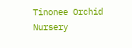Tinonee Orchid Nursery